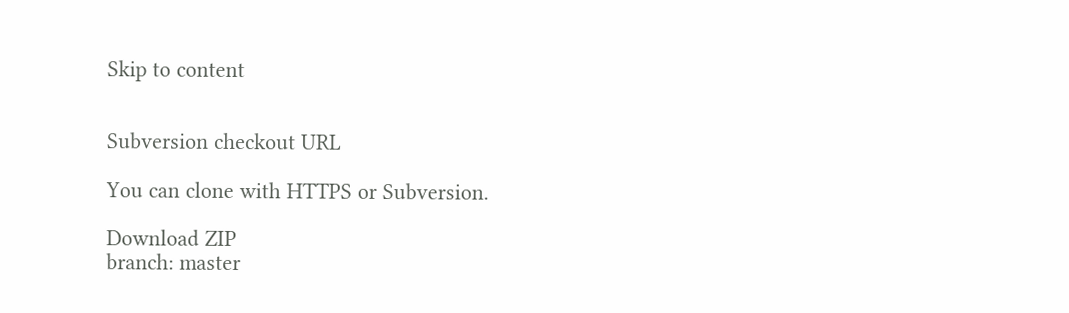Skip to content


Subversion checkout URL

You can clone with HTTPS or Subversion.

Download ZIP
branch: master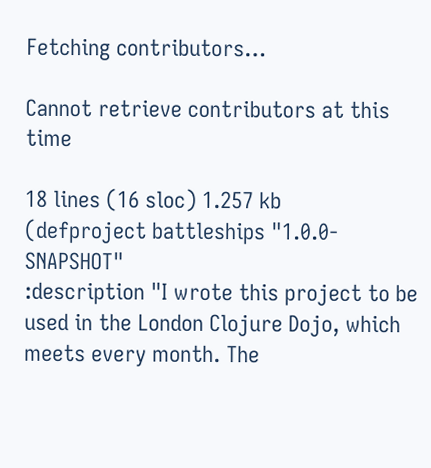Fetching contributors…

Cannot retrieve contributors at this time

18 lines (16 sloc) 1.257 kb
(defproject battleships "1.0.0-SNAPSHOT"
:description "I wrote this project to be used in the London Clojure Dojo, which meets every month. The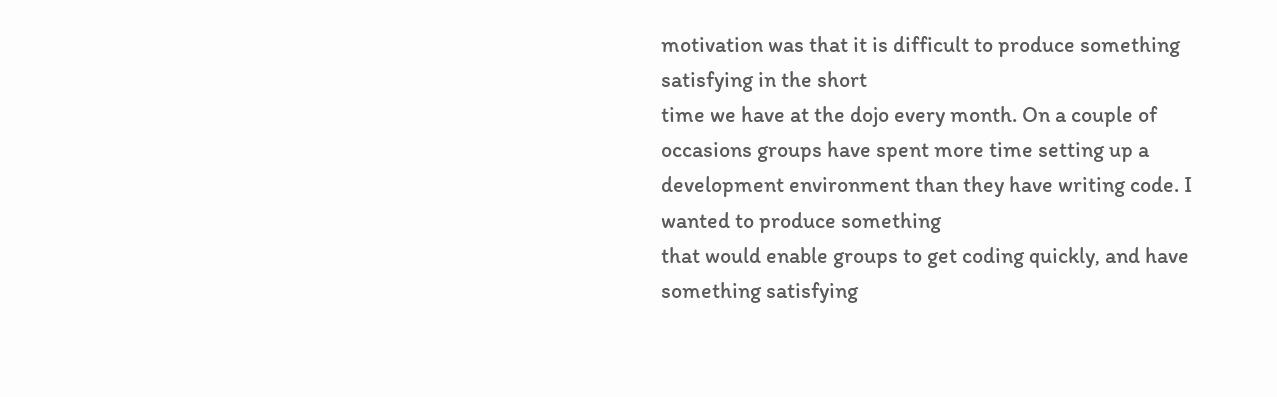motivation was that it is difficult to produce something satisfying in the short
time we have at the dojo every month. On a couple of occasions groups have spent more time setting up a development environment than they have writing code. I wanted to produce something
that would enable groups to get coding quickly, and have something satisfying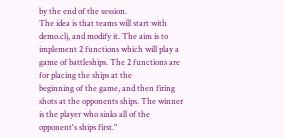by the end of the session.
The idea is that teams will start with demo.clj, and modify it. The aim is to implement 2 functions which will play a game of battleships. The 2 functions are for placing the ships at the
beginning of the game, and then firing shots at the opponents ships. The winner is the player who sinks all of the opponent's ships first."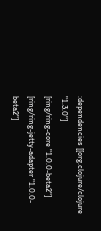:dependencies [[org.clojure/clojure "1.3.0"]
[ring/ring-core "1.0.0-beta2"]
[ring/ring-jetty-adapter "1.0.0-beta2"]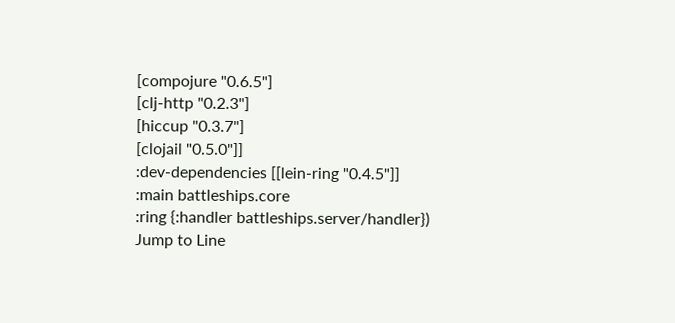[compojure "0.6.5"]
[clj-http "0.2.3"]
[hiccup "0.3.7"]
[clojail "0.5.0"]]
:dev-dependencies [[lein-ring "0.4.5"]]
:main battleships.core
:ring {:handler battleships.server/handler})
Jump to Line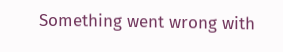Something went wrong with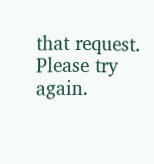that request. Please try again.